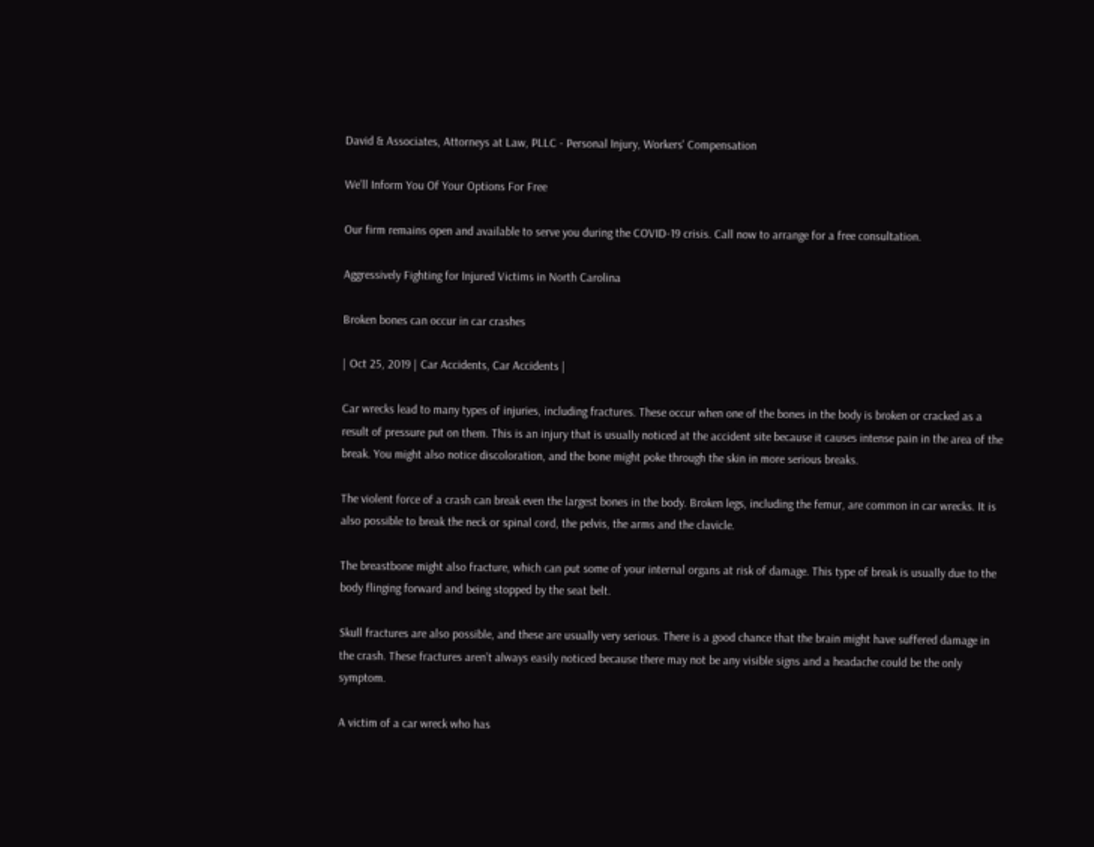David & Associates, Attorneys at Law, PLLC - Personal Injury, Workers' Compensation

We’ll Inform You Of Your Options For Free

Our firm remains open and available to serve you during the COVID-19 crisis. Call now to arrange for a free consultation.

Aggressively Fighting for Injured Victims in North Carolina

Broken bones can occur in car crashes

| Oct 25, 2019 | Car Accidents, Car Accidents |

Car wrecks lead to many types of injuries, including fractures. These occur when one of the bones in the body is broken or cracked as a result of pressure put on them. This is an injury that is usually noticed at the accident site because it causes intense pain in the area of the break. You might also notice discoloration, and the bone might poke through the skin in more serious breaks.

The violent force of a crash can break even the largest bones in the body. Broken legs, including the femur, are common in car wrecks. It is also possible to break the neck or spinal cord, the pelvis, the arms and the clavicle.

The breastbone might also fracture, which can put some of your internal organs at risk of damage. This type of break is usually due to the body flinging forward and being stopped by the seat belt.

Skull fractures are also possible, and these are usually very serious. There is a good chance that the brain might have suffered damage in the crash. These fractures aren’t always easily noticed because there may not be any visible signs and a headache could be the only symptom.

A victim of a car wreck who has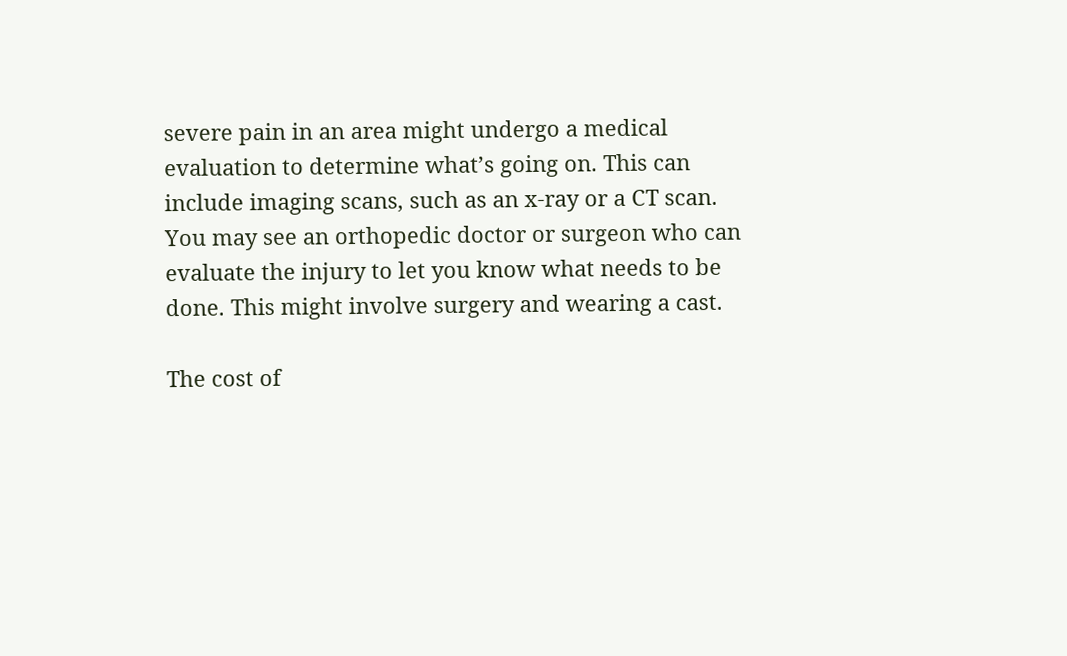severe pain in an area might undergo a medical evaluation to determine what’s going on. This can include imaging scans, such as an x-ray or a CT scan. You may see an orthopedic doctor or surgeon who can evaluate the injury to let you know what needs to be done. This might involve surgery and wearing a cast.

The cost of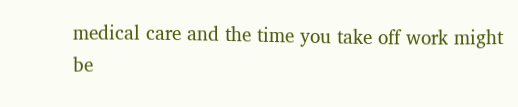medical care and the time you take off work might be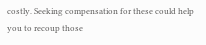costly. Seeking compensation for these could help you to recoup those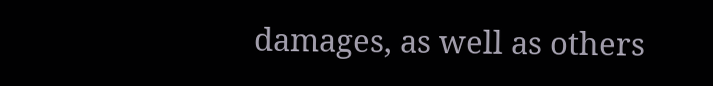damages, as well as others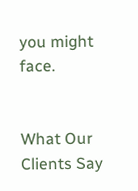you might face.


What Our Clients Say